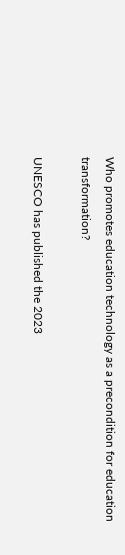Who promotes education technology as a precondition for education transformation?

UNESCO has published the 2023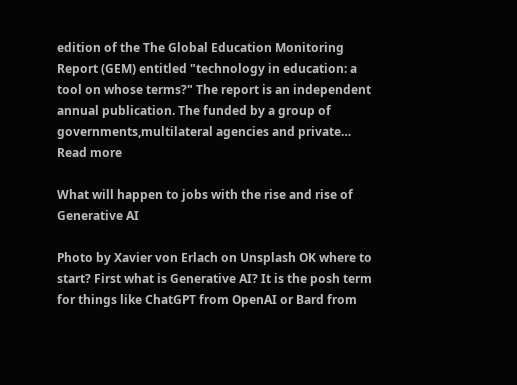edition of the The Global Education Monitoring Report (GEM) entitled "technology in education: a tool on whose terms?" The report is an independent annual publication. The funded by a group of governments,multilateral agencies and private… Read more

What will happen to jobs with the rise and rise of Generative AI

Photo by Xavier von Erlach on Unsplash OK where to start? First what is Generative AI? It is the posh term for things like ChatGPT from OpenAI or Bard from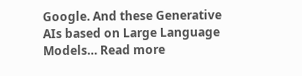Google. And these Generative AIs based on Large Language Models… Read more